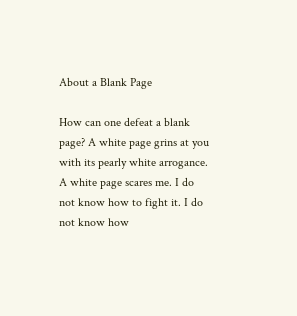About a Blank Page

How can one defeat a blank page? A white page grins at you with its pearly white arrogance. A white page scares me. I do not know how to fight it. I do not know how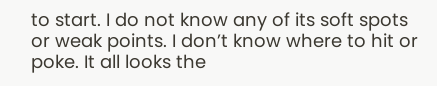to start. I do not know any of its soft spots or weak points. I don’t know where to hit or poke. It all looks the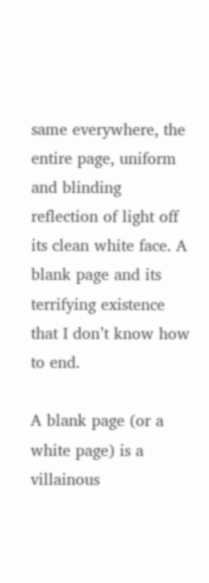same everywhere, the entire page, uniform and blinding reflection of light off its clean white face. A blank page and its terrifying existence that I don’t know how to end.

A blank page (or a white page) is a villainous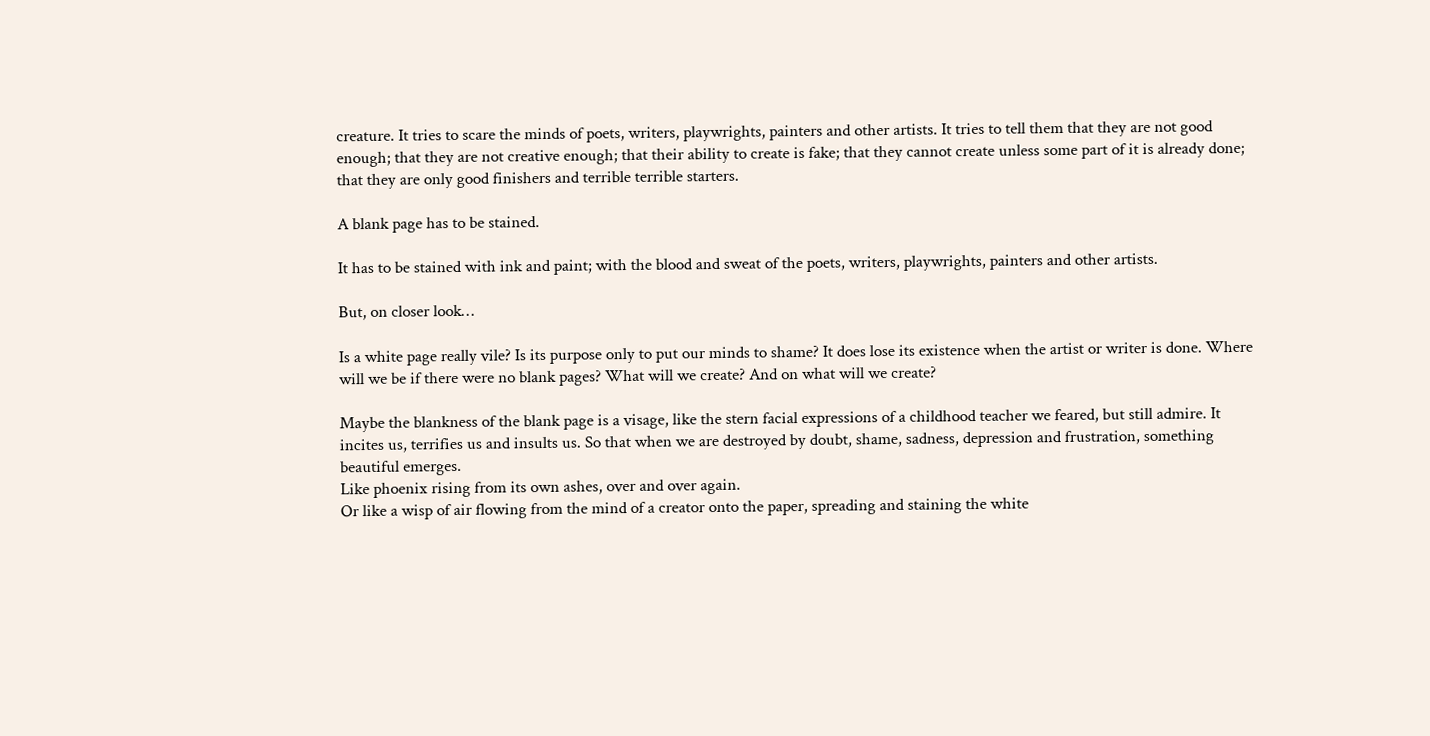creature. It tries to scare the minds of poets, writers, playwrights, painters and other artists. It tries to tell them that they are not good enough; that they are not creative enough; that their ability to create is fake; that they cannot create unless some part of it is already done; that they are only good finishers and terrible terrible starters.

A blank page has to be stained.

It has to be stained with ink and paint; with the blood and sweat of the poets, writers, playwrights, painters and other artists.

But, on closer look…

Is a white page really vile? Is its purpose only to put our minds to shame? It does lose its existence when the artist or writer is done. Where will we be if there were no blank pages? What will we create? And on what will we create?

Maybe the blankness of the blank page is a visage, like the stern facial expressions of a childhood teacher we feared, but still admire. It incites us, terrifies us and insults us. So that when we are destroyed by doubt, shame, sadness, depression and frustration, something beautiful emerges.
Like phoenix rising from its own ashes, over and over again.
Or like a wisp of air flowing from the mind of a creator onto the paper, spreading and staining the white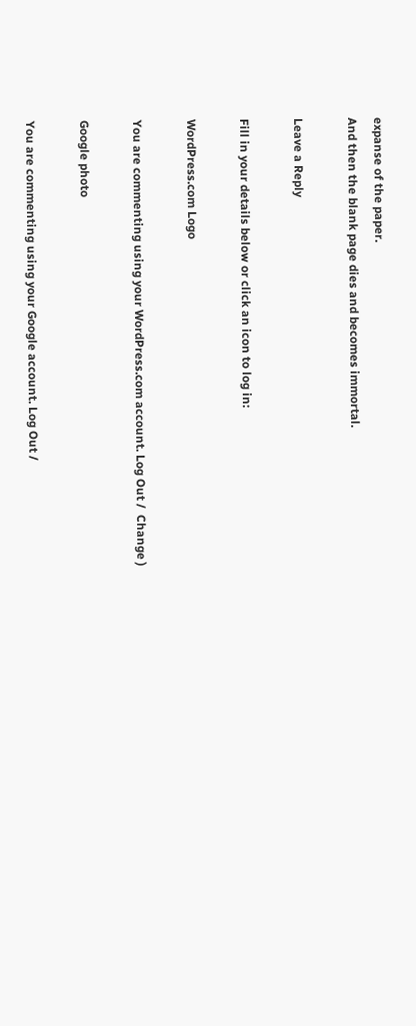expanse of the paper.
And then the blank page dies and becomes immortal.

Leave a Reply

Fill in your details below or click an icon to log in:

WordPress.com Logo

You are commenting using your WordPress.com account. Log Out /  Change )

Google photo

You are commenting using your Google account. Log Out /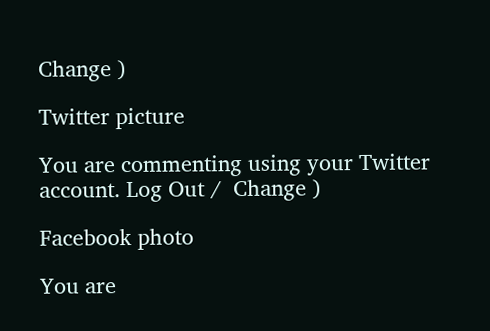Change )

Twitter picture

You are commenting using your Twitter account. Log Out /  Change )

Facebook photo

You are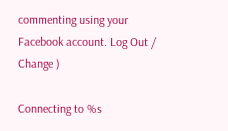commenting using your Facebook account. Log Out /  Change )

Connecting to %s